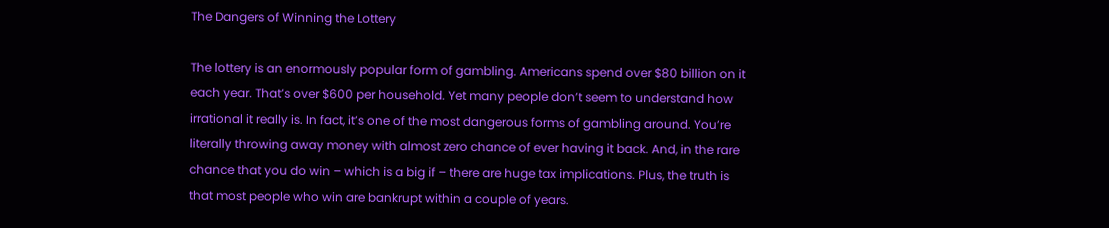The Dangers of Winning the Lottery

The lottery is an enormously popular form of gambling. Americans spend over $80 billion on it each year. That’s over $600 per household. Yet many people don’t seem to understand how irrational it really is. In fact, it’s one of the most dangerous forms of gambling around. You’re literally throwing away money with almost zero chance of ever having it back. And, in the rare chance that you do win – which is a big if – there are huge tax implications. Plus, the truth is that most people who win are bankrupt within a couple of years.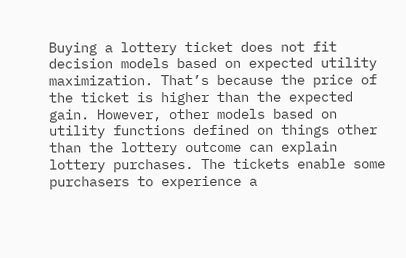Buying a lottery ticket does not fit decision models based on expected utility maximization. That’s because the price of the ticket is higher than the expected gain. However, other models based on utility functions defined on things other than the lottery outcome can explain lottery purchases. The tickets enable some purchasers to experience a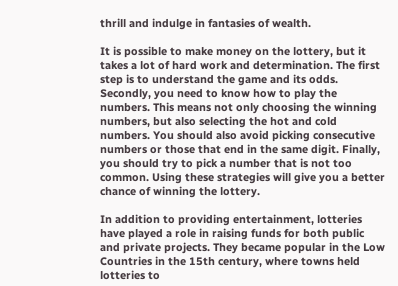thrill and indulge in fantasies of wealth.

It is possible to make money on the lottery, but it takes a lot of hard work and determination. The first step is to understand the game and its odds. Secondly, you need to know how to play the numbers. This means not only choosing the winning numbers, but also selecting the hot and cold numbers. You should also avoid picking consecutive numbers or those that end in the same digit. Finally, you should try to pick a number that is not too common. Using these strategies will give you a better chance of winning the lottery.

In addition to providing entertainment, lotteries have played a role in raising funds for both public and private projects. They became popular in the Low Countries in the 15th century, where towns held lotteries to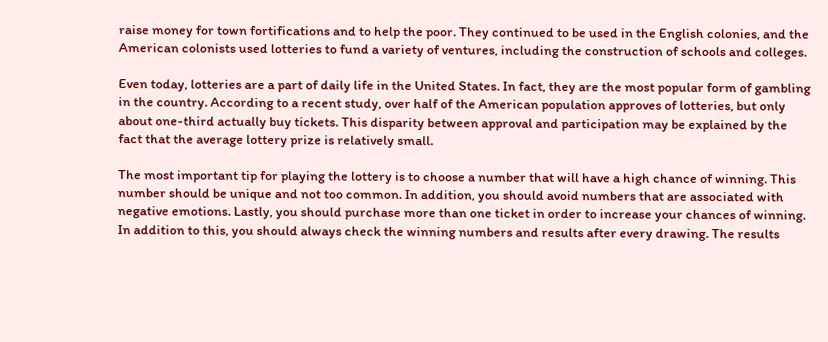raise money for town fortifications and to help the poor. They continued to be used in the English colonies, and the American colonists used lotteries to fund a variety of ventures, including the construction of schools and colleges.

Even today, lotteries are a part of daily life in the United States. In fact, they are the most popular form of gambling in the country. According to a recent study, over half of the American population approves of lotteries, but only about one-third actually buy tickets. This disparity between approval and participation may be explained by the fact that the average lottery prize is relatively small.

The most important tip for playing the lottery is to choose a number that will have a high chance of winning. This number should be unique and not too common. In addition, you should avoid numbers that are associated with negative emotions. Lastly, you should purchase more than one ticket in order to increase your chances of winning. In addition to this, you should always check the winning numbers and results after every drawing. The results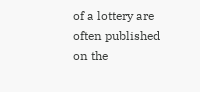of a lottery are often published on the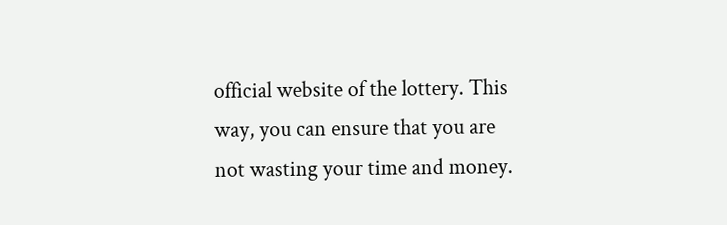official website of the lottery. This way, you can ensure that you are not wasting your time and money.